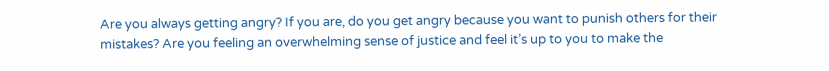Are you always getting angry? If you are, do you get angry because you want to punish others for their mistakes? Are you feeling an overwhelming sense of justice and feel it’s up to you to make the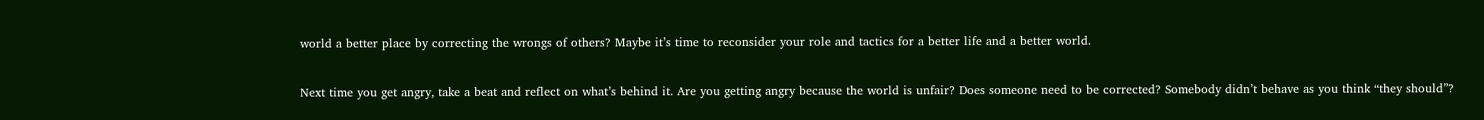world a better place by correcting the wrongs of others? Maybe it’s time to reconsider your role and tactics for a better life and a better world.

Next time you get angry, take a beat and reflect on what’s behind it. Are you getting angry because the world is unfair? Does someone need to be corrected? Somebody didn’t behave as you think “they should”?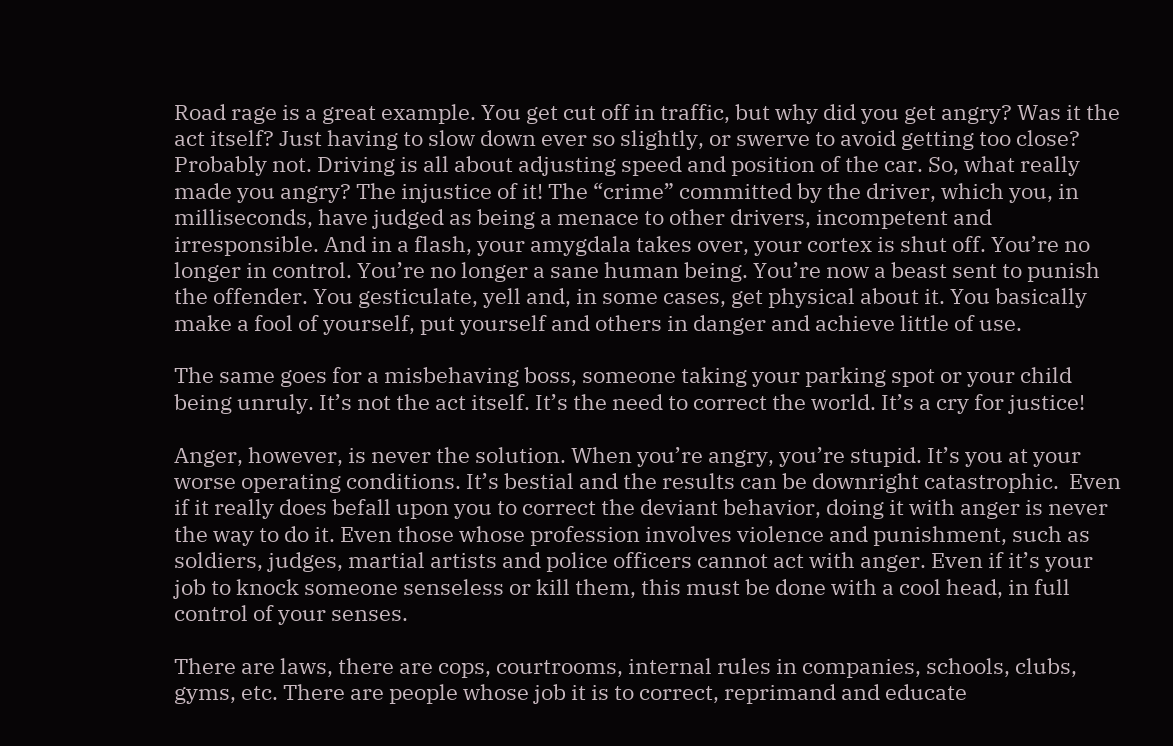Road rage is a great example. You get cut off in traffic, but why did you get angry? Was it the act itself? Just having to slow down ever so slightly, or swerve to avoid getting too close? Probably not. Driving is all about adjusting speed and position of the car. So, what really made you angry? The injustice of it! The “crime” committed by the driver, which you, in milliseconds, have judged as being a menace to other drivers, incompetent and irresponsible. And in a flash, your amygdala takes over, your cortex is shut off. You’re no longer in control. You’re no longer a sane human being. You’re now a beast sent to punish the offender. You gesticulate, yell and, in some cases, get physical about it. You basically make a fool of yourself, put yourself and others in danger and achieve little of use.

The same goes for a misbehaving boss, someone taking your parking spot or your child being unruly. It’s not the act itself. It’s the need to correct the world. It’s a cry for justice!

Anger, however, is never the solution. When you’re angry, you’re stupid. It’s you at your worse operating conditions. It’s bestial and the results can be downright catastrophic.  Even if it really does befall upon you to correct the deviant behavior, doing it with anger is never the way to do it. Even those whose profession involves violence and punishment, such as soldiers, judges, martial artists and police officers cannot act with anger. Even if it’s your job to knock someone senseless or kill them, this must be done with a cool head, in full control of your senses.

There are laws, there are cops, courtrooms, internal rules in companies, schools, clubs, gyms, etc. There are people whose job it is to correct, reprimand and educate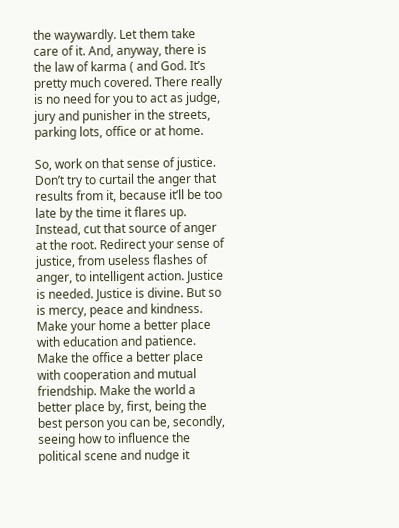the waywardly. Let them take care of it. And, anyway, there is the law of karma ( and God. It’s pretty much covered. There really is no need for you to act as judge, jury and punisher in the streets, parking lots, office or at home.

So, work on that sense of justice. Don’t try to curtail the anger that results from it, because it’ll be too late by the time it flares up.  Instead, cut that source of anger at the root. Redirect your sense of justice, from useless flashes of anger, to intelligent action. Justice is needed. Justice is divine. But so is mercy, peace and kindness. Make your home a better place with education and patience. Make the office a better place with cooperation and mutual friendship. Make the world a better place by, first, being the best person you can be, secondly, seeing how to influence the political scene and nudge it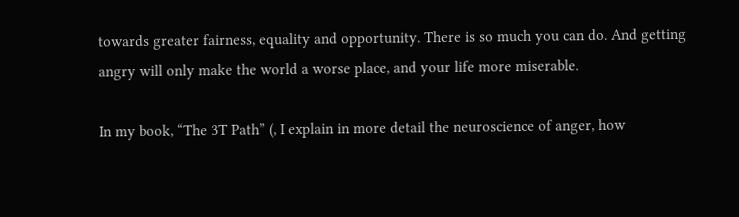towards greater fairness, equality and opportunity. There is so much you can do. And getting angry will only make the world a worse place, and your life more miserable.

In my book, “The 3T Path” (, I explain in more detail the neuroscience of anger, how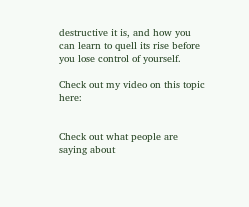destructive it is, and how you can learn to quell its rise before you lose control of yourself.

Check out my video on this topic here:


Check out what people are saying about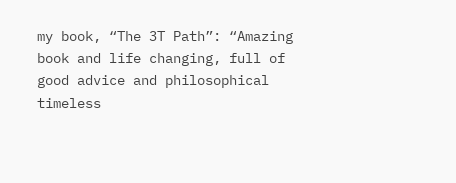my book, “The 3T Path”: “Amazing book and life changing, full of good advice and philosophical timeless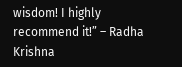wisdom! I highly recommend it!” – Radha Krishna